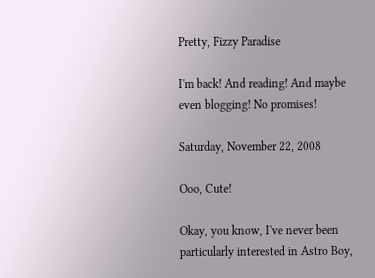Pretty, Fizzy Paradise

I'm back! And reading! And maybe even blogging! No promises!

Saturday, November 22, 2008

Ooo, Cute!

Okay, you know, I've never been particularly interested in Astro Boy,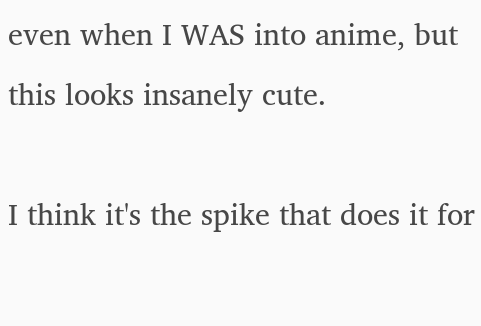even when I WAS into anime, but this looks insanely cute.

I think it's the spike that does it for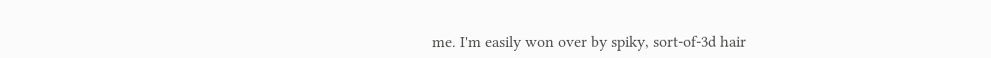me. I'm easily won over by spiky, sort-of-3d hair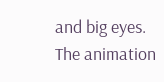and big eyes. The animation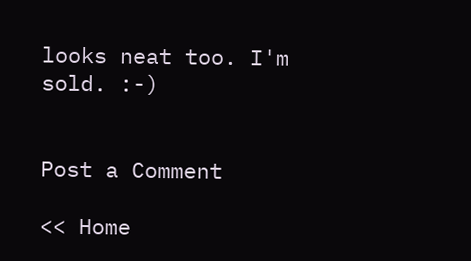looks neat too. I'm sold. :-)


Post a Comment

<< Home